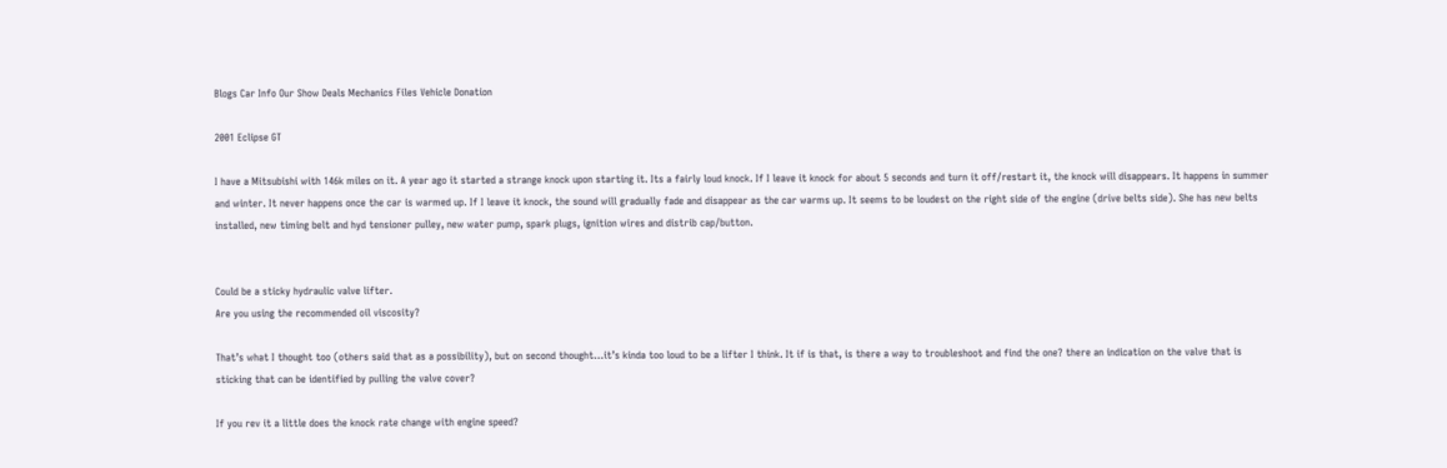Blogs Car Info Our Show Deals Mechanics Files Vehicle Donation

2001 Eclipse GT

I have a Mitsubishi with 146k miles on it. A year ago it started a strange knock upon starting it. Its a fairly loud knock. If I leave it knock for about 5 seconds and turn it off/restart it, the knock will disappears. It happens in summer and winter. It never happens once the car is warmed up. If I leave it knock, the sound will gradually fade and disappear as the car warms up. It seems to be loudest on the right side of the engine (drive belts side). She has new belts installed, new timing belt and hyd tensioner pulley, new water pump, spark plugs, ignition wires and distrib cap/button.


Could be a sticky hydraulic valve lifter.
Are you using the recommended oil viscosity?

That’s what I thought too (others said that as a possibility), but on second thought…it’s kinda too loud to be a lifter I think. It if is that, is there a way to troubleshoot and find the one? there an indication on the valve that is sticking that can be identified by pulling the valve cover?

If you rev it a little does the knock rate change with engine speed?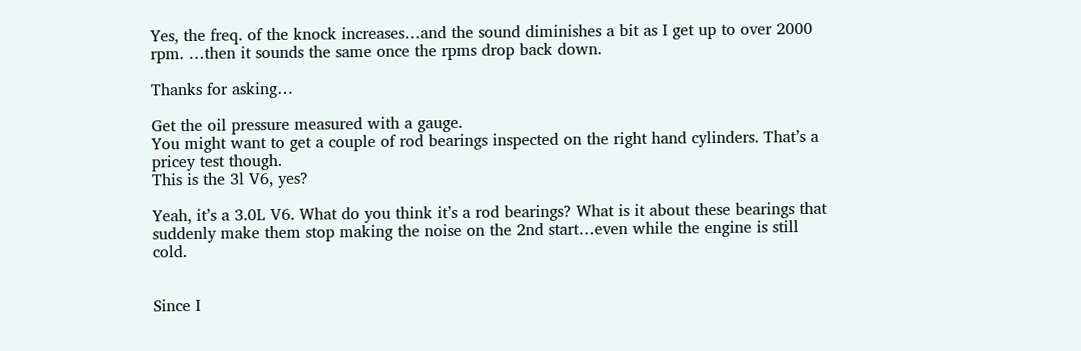Yes, the freq. of the knock increases…and the sound diminishes a bit as I get up to over 2000 rpm. …then it sounds the same once the rpms drop back down.

Thanks for asking…

Get the oil pressure measured with a gauge.
You might want to get a couple of rod bearings inspected on the right hand cylinders. That’s a pricey test though.
This is the 3l V6, yes?

Yeah, it’s a 3.0L V6. What do you think it’s a rod bearings? What is it about these bearings that suddenly make them stop making the noise on the 2nd start…even while the engine is still cold.


Since I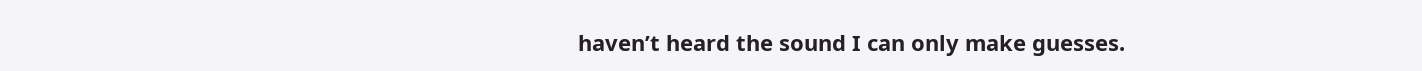haven’t heard the sound I can only make guesses.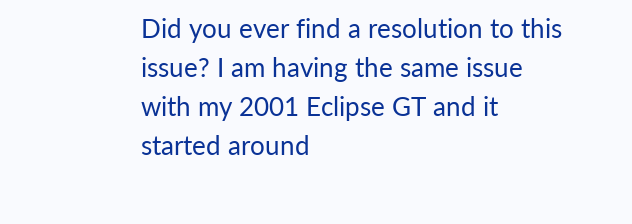Did you ever find a resolution to this issue? I am having the same issue with my 2001 Eclipse GT and it started around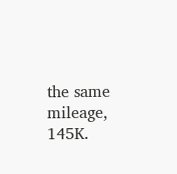the same mileage, 145K.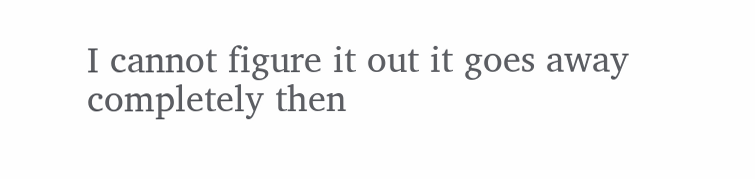I cannot figure it out it goes away completely then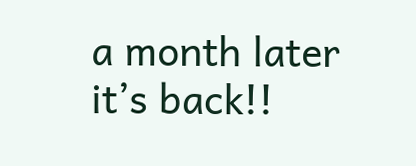a month later it’s back!!